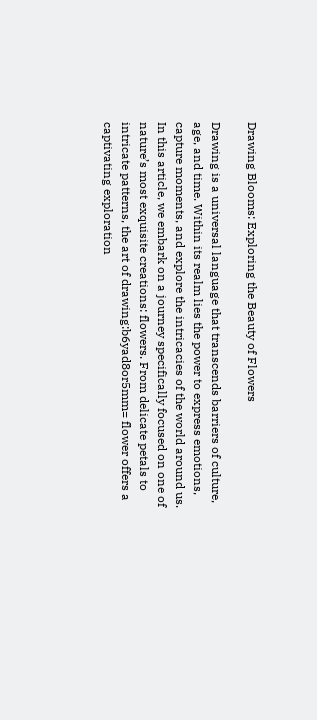Drawing Blooms: Exploring the Beauty of Flowers

Drawing is a universal language that transcends barriers of culture, age, and time. Within its realm lies the power to express emotions, capture moments, and explore the intricacies of the world around us. In this article, we embark on a journey specifically focused on one of nature’s most exquisite creations: flowers. From delicate petals to intricate patterns, the art of drawing:b6yad8or5mm= flower offers a captivating exploration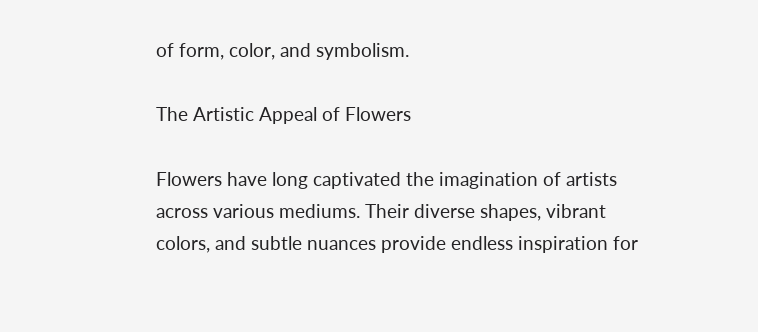of form, color, and symbolism.

The Artistic Appeal of Flowers

Flowers have long captivated the imagination of artists across various mediums. Their diverse shapes, vibrant colors, and subtle nuances provide endless inspiration for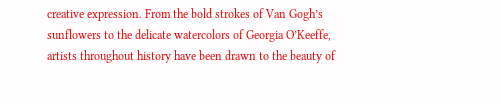creative expression. From the bold strokes of Van Gogh’s sunflowers to the delicate watercolors of Georgia O’Keeffe, artists throughout history have been drawn to the beauty of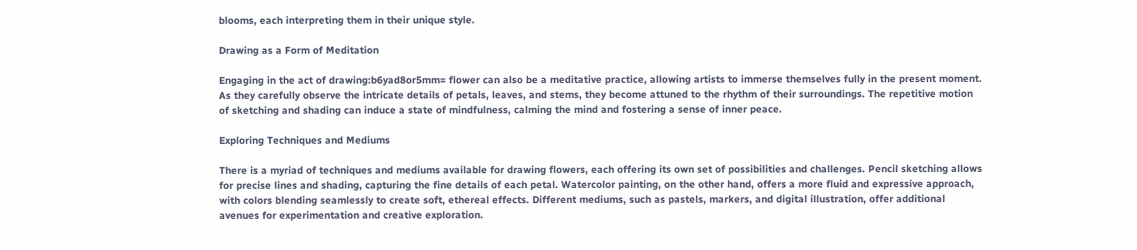blooms, each interpreting them in their unique style.

Drawing as a Form of Meditation

Engaging in the act of drawing:b6yad8or5mm= flower can also be a meditative practice, allowing artists to immerse themselves fully in the present moment. As they carefully observe the intricate details of petals, leaves, and stems, they become attuned to the rhythm of their surroundings. The repetitive motion of sketching and shading can induce a state of mindfulness, calming the mind and fostering a sense of inner peace.

Exploring Techniques and Mediums

There is a myriad of techniques and mediums available for drawing flowers, each offering its own set of possibilities and challenges. Pencil sketching allows for precise lines and shading, capturing the fine details of each petal. Watercolor painting, on the other hand, offers a more fluid and expressive approach, with colors blending seamlessly to create soft, ethereal effects. Different mediums, such as pastels, markers, and digital illustration, offer additional avenues for experimentation and creative exploration.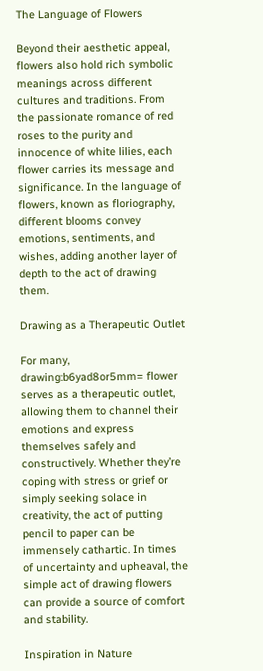The Language of Flowers

Beyond their aesthetic appeal, flowers also hold rich symbolic meanings across different cultures and traditions. From the passionate romance of red roses to the purity and innocence of white lilies, each flower carries its message and significance. In the language of flowers, known as floriography, different blooms convey emotions, sentiments, and wishes, adding another layer of depth to the act of drawing them.

Drawing as a Therapeutic Outlet

For many, drawing:b6yad8or5mm= flower serves as a therapeutic outlet, allowing them to channel their emotions and express themselves safely and constructively. Whether they’re coping with stress or grief or simply seeking solace in creativity, the act of putting pencil to paper can be immensely cathartic. In times of uncertainty and upheaval, the simple act of drawing flowers can provide a source of comfort and stability.

Inspiration in Nature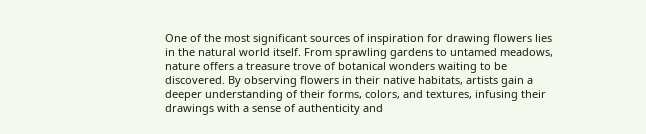One of the most significant sources of inspiration for drawing flowers lies in the natural world itself. From sprawling gardens to untamed meadows, nature offers a treasure trove of botanical wonders waiting to be discovered. By observing flowers in their native habitats, artists gain a deeper understanding of their forms, colors, and textures, infusing their drawings with a sense of authenticity and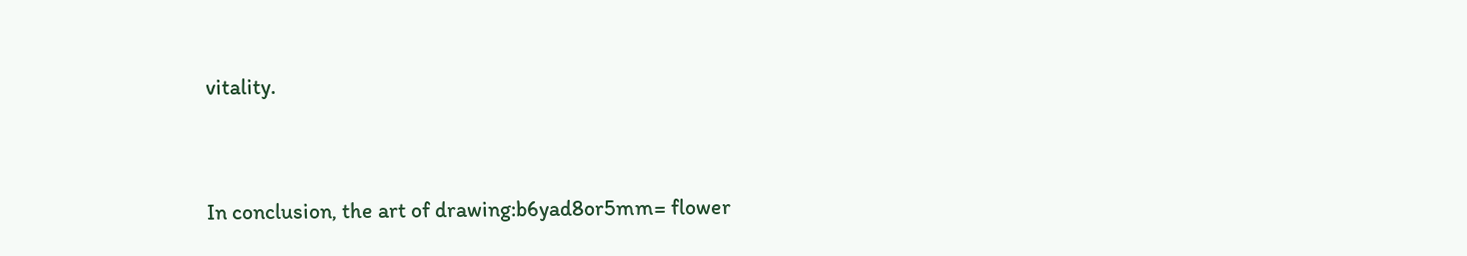vitality.


In conclusion, the art of drawing:b6yad8or5mm= flower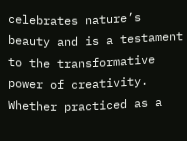celebrates nature’s beauty and is a testament to the transformative power of creativity. Whether practiced as a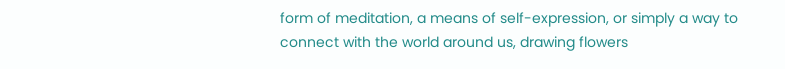form of meditation, a means of self-expression, or simply a way to connect with the world around us, drawing flowers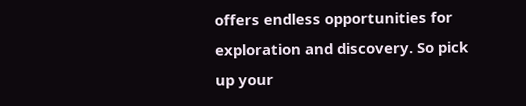offers endless opportunities for exploration and discovery. So pick up your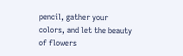pencil, gather your colors, and let the beauty of flowers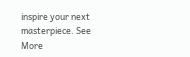inspire your next masterpiece. See More